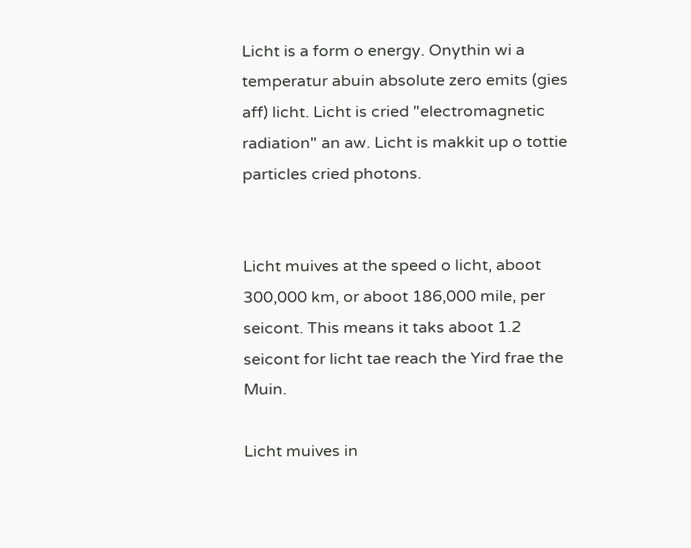Licht is a form o energy. Onythin wi a temperatur abuin absolute zero emits (gies aff) licht. Licht is cried "electromagnetic radiation" an aw. Licht is makkit up o tottie particles cried photons.


Licht muives at the speed o licht, aboot 300,000 km, or aboot 186,000 mile, per seicont. This means it taks aboot 1.2 seicont for licht tae reach the Yird frae the Muin.

Licht muives in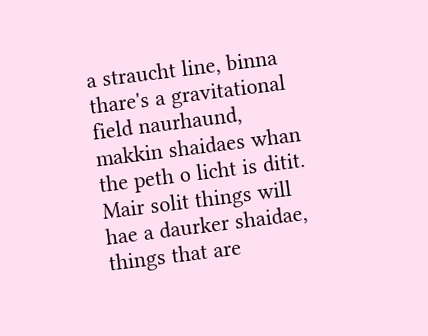a straucht line, binna thare's a gravitational field naurhaund, makkin shaidaes whan the peth o licht is ditit. Mair solit things will hae a daurker shaidae, things that are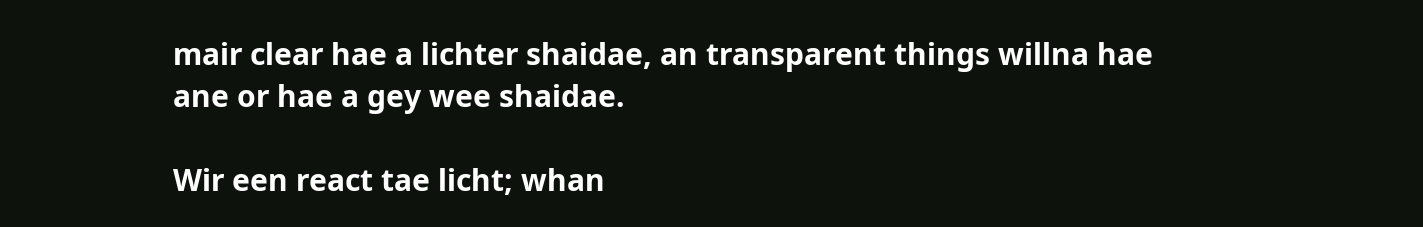mair clear hae a lichter shaidae, an transparent things willna hae ane or hae a gey wee shaidae.

Wir een react tae licht; whan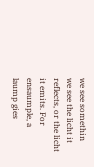we see somethin we see the licht it reflects, or the licht it emits. For ensaumple, a laump gies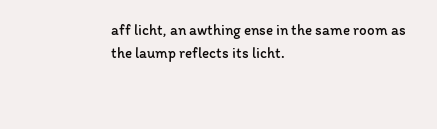aff licht, an awthing ense in the same room as the laump reflects its licht.